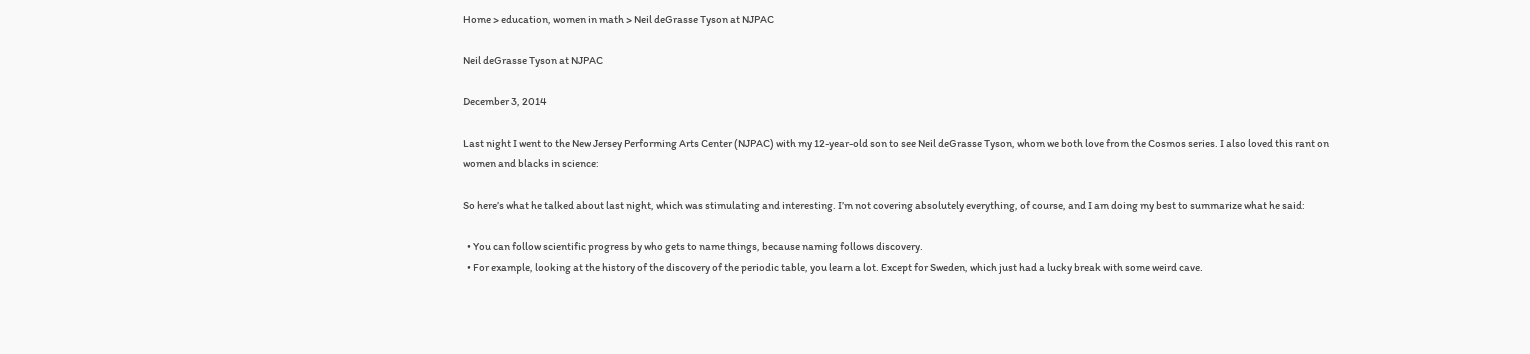Home > education, women in math > Neil deGrasse Tyson at NJPAC

Neil deGrasse Tyson at NJPAC

December 3, 2014

Last night I went to the New Jersey Performing Arts Center (NJPAC) with my 12-year-old son to see Neil deGrasse Tyson, whom we both love from the Cosmos series. I also loved this rant on women and blacks in science:

So here’s what he talked about last night, which was stimulating and interesting. I’m not covering absolutely everything, of course, and I am doing my best to summarize what he said:

  • You can follow scientific progress by who gets to name things, because naming follows discovery.
  • For example, looking at the history of the discovery of the periodic table, you learn a lot. Except for Sweden, which just had a lucky break with some weird cave.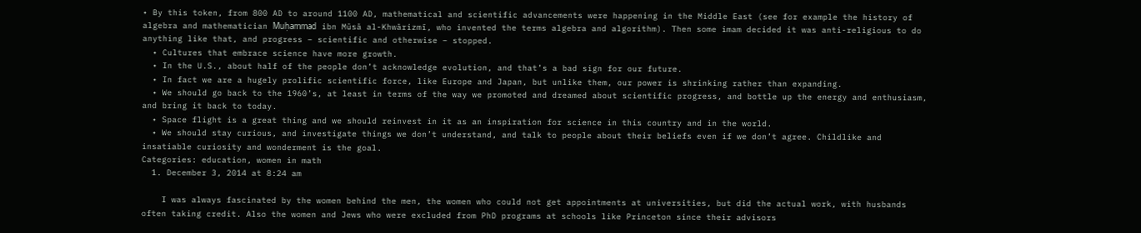• By this token, from 800 AD to around 1100 AD, mathematical and scientific advancements were happening in the Middle East (see for example the history of algebra and mathematician Muḥammad ibn Mūsā al-Khwārizmī, who invented the terms algebra and algorithm). Then some imam decided it was anti-religious to do anything like that, and progress – scientific and otherwise – stopped.
  • Cultures that embrace science have more growth.
  • In the U.S., about half of the people don’t acknowledge evolution, and that’s a bad sign for our future.
  • In fact we are a hugely prolific scientific force, like Europe and Japan, but unlike them, our power is shrinking rather than expanding.
  • We should go back to the 1960’s, at least in terms of the way we promoted and dreamed about scientific progress, and bottle up the energy and enthusiasm, and bring it back to today.
  • Space flight is a great thing and we should reinvest in it as an inspiration for science in this country and in the world.
  • We should stay curious, and investigate things we don’t understand, and talk to people about their beliefs even if we don’t agree. Childlike and insatiable curiosity and wonderment is the goal.
Categories: education, women in math
  1. December 3, 2014 at 8:24 am

    I was always fascinated by the women behind the men, the women who could not get appointments at universities, but did the actual work, with husbands often taking credit. Also the women and Jews who were excluded from PhD programs at schools like Princeton since their advisors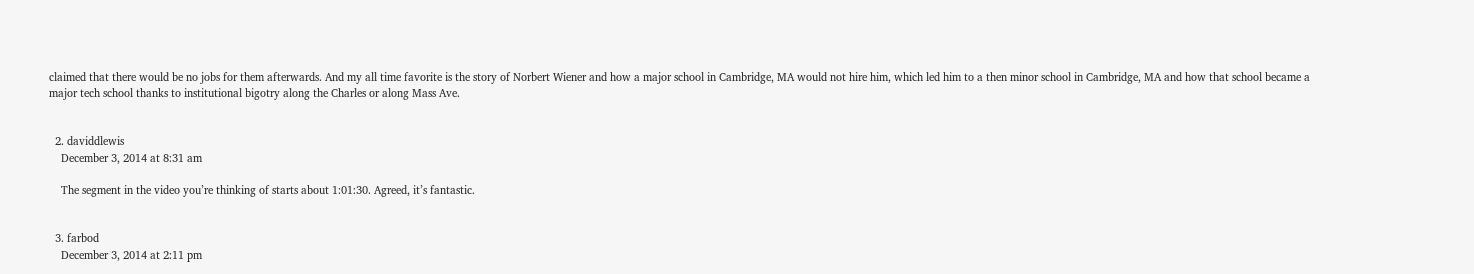claimed that there would be no jobs for them afterwards. And my all time favorite is the story of Norbert Wiener and how a major school in Cambridge, MA would not hire him, which led him to a then minor school in Cambridge, MA and how that school became a major tech school thanks to institutional bigotry along the Charles or along Mass Ave.


  2. daviddlewis
    December 3, 2014 at 8:31 am

    The segment in the video you’re thinking of starts about 1:01:30. Agreed, it’s fantastic.


  3. farbod
    December 3, 2014 at 2:11 pm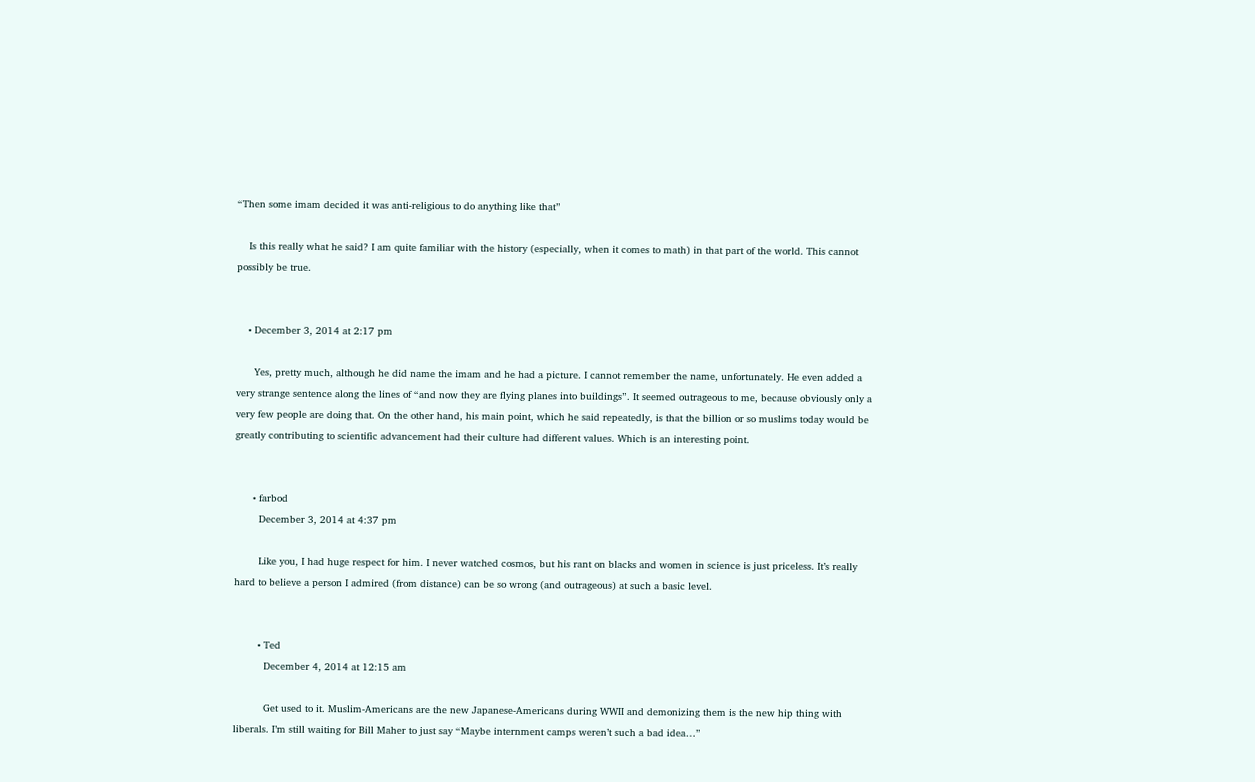“Then some imam decided it was anti-religious to do anything like that”

    Is this really what he said? I am quite familiar with the history (especially, when it comes to math) in that part of the world. This cannot possibly be true.


    • December 3, 2014 at 2:17 pm

      Yes, pretty much, although he did name the imam and he had a picture. I cannot remember the name, unfortunately. He even added a very strange sentence along the lines of “and now they are flying planes into buildings”. It seemed outrageous to me, because obviously only a very few people are doing that. On the other hand, his main point, which he said repeatedly, is that the billion or so muslims today would be greatly contributing to scientific advancement had their culture had different values. Which is an interesting point.


      • farbod
        December 3, 2014 at 4:37 pm

        Like you, I had huge respect for him. I never watched cosmos, but his rant on blacks and women in science is just priceless. It’s really hard to believe a person I admired (from distance) can be so wrong (and outrageous) at such a basic level.


        • Ted
          December 4, 2014 at 12:15 am

          Get used to it. Muslim-Americans are the new Japanese-Americans during WWII and demonizing them is the new hip thing with liberals. I’m still waiting for Bill Maher to just say “Maybe internment camps weren’t such a bad idea…”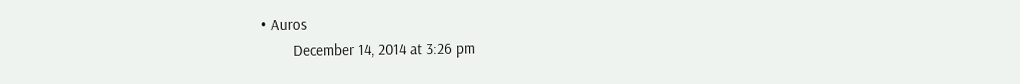• Auros
        December 14, 2014 at 3:26 pm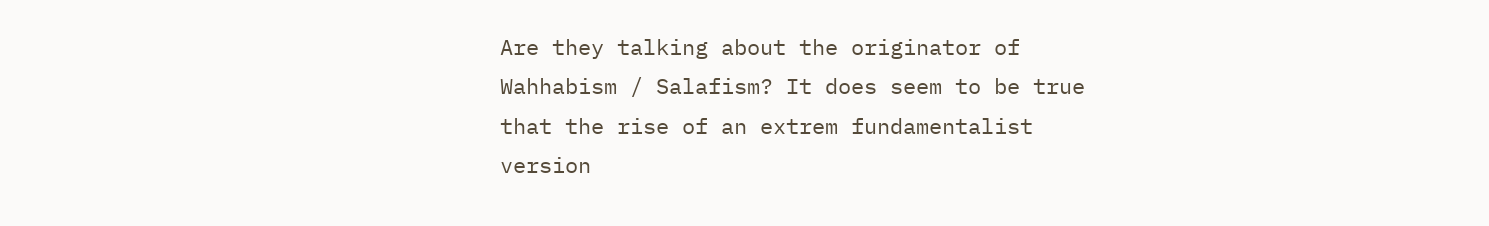Are they talking about the originator of Wahhabism / Salafism? It does seem to be true that the rise of an extrem fundamentalist version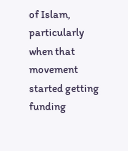of Islam, particularly when that movement started getting funding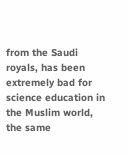from the Saudi royals, has been extremely bad for science education in the Muslim world, the same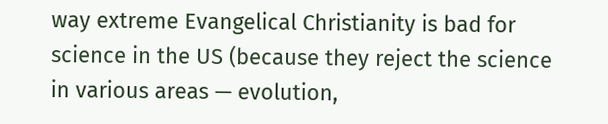way extreme Evangelical Christianity is bad for science in the US (because they reject the science in various areas — evolution,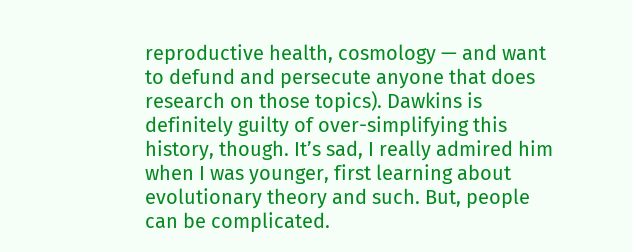reproductive health, cosmology — and want to defund and persecute anyone that does research on those topics). Dawkins is definitely guilty of over-simplifying this history, though. It’s sad, I really admired him when I was younger, first learning about evolutionary theory and such. But, people can be complicated.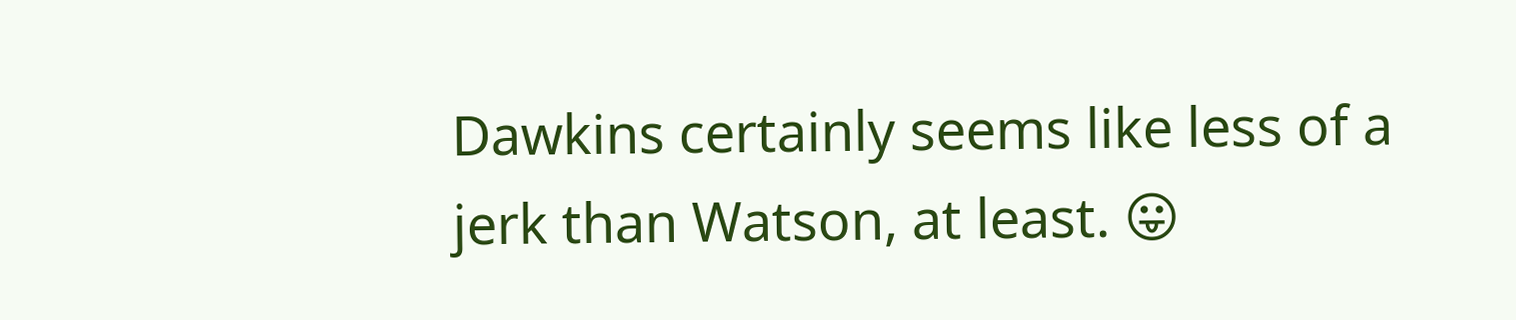Dawkins certainly seems like less of a jerk than Watson, at least. 😛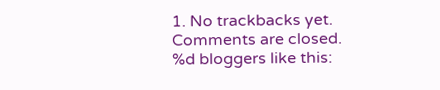1. No trackbacks yet.
Comments are closed.
%d bloggers like this: